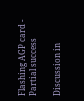Flashing AGP card - Partial success

Discussion in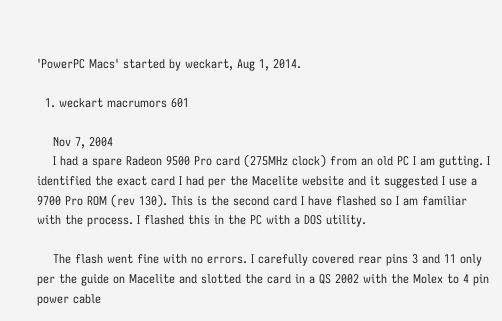'PowerPC Macs' started by weckart, Aug 1, 2014.

  1. weckart macrumors 601

    Nov 7, 2004
    I had a spare Radeon 9500 Pro card (275MHz clock) from an old PC I am gutting. I identified the exact card I had per the Macelite website and it suggested I use a 9700 Pro ROM (rev 130). This is the second card I have flashed so I am familiar with the process. I flashed this in the PC with a DOS utility.

    The flash went fine with no errors. I carefully covered rear pins 3 and 11 only per the guide on Macelite and slotted the card in a QS 2002 with the Molex to 4 pin power cable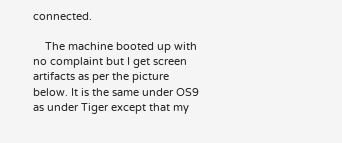connected.

    The machine booted up with no complaint but I get screen artifacts as per the picture below. It is the same under OS9 as under Tiger except that my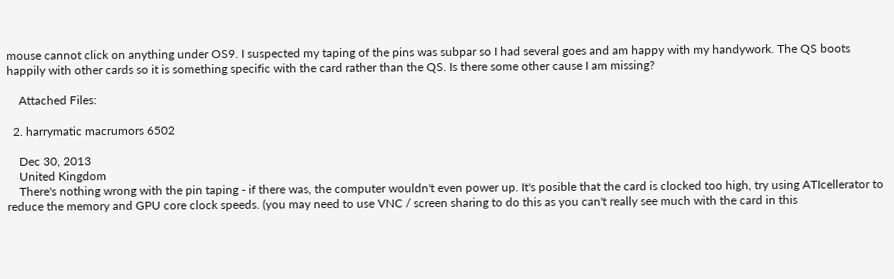mouse cannot click on anything under OS9. I suspected my taping of the pins was subpar so I had several goes and am happy with my handywork. The QS boots happily with other cards so it is something specific with the card rather than the QS. Is there some other cause I am missing?

    Attached Files:

  2. harrymatic macrumors 6502

    Dec 30, 2013
    United Kingdom
    There's nothing wrong with the pin taping - if there was, the computer wouldn't even power up. It's posible that the card is clocked too high, try using ATIcellerator to reduce the memory and GPU core clock speeds. (you may need to use VNC / screen sharing to do this as you can't really see much with the card in this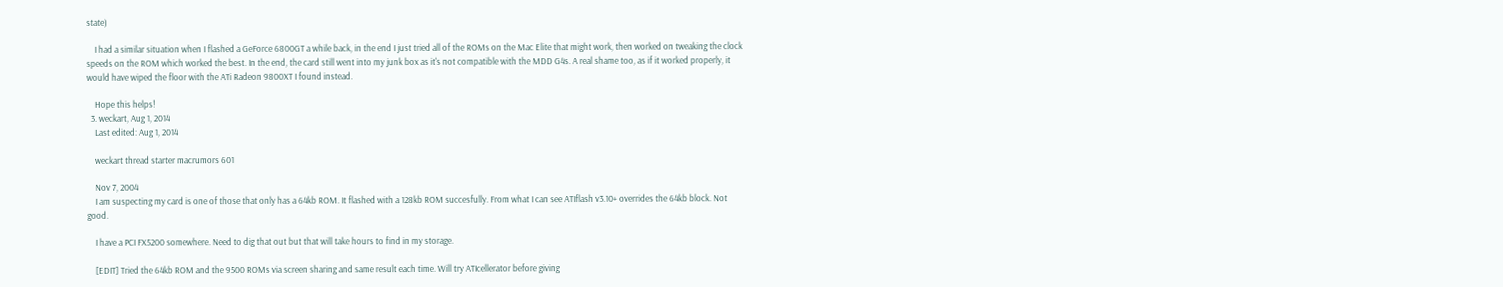state)

    I had a similar situation when I flashed a GeForce 6800GT a while back, in the end I just tried all of the ROMs on the Mac Elite that might work, then worked on tweaking the clock speeds on the ROM which worked the best. In the end, the card still went into my junk box as it's not compatible with the MDD G4s. A real shame too, as if it worked properly, it would have wiped the floor with the ATi Radeon 9800XT I found instead.

    Hope this helps!
  3. weckart, Aug 1, 2014
    Last edited: Aug 1, 2014

    weckart thread starter macrumors 601

    Nov 7, 2004
    I am suspecting my card is one of those that only has a 64kb ROM. It flashed with a 128kb ROM succesfully. From what I can see ATIflash v3.10+ overrides the 64kb block. Not good.

    I have a PCI FX5200 somewhere. Need to dig that out but that will take hours to find in my storage.

    [EDIT] Tried the 64kb ROM and the 9500 ROMs via screen sharing and same result each time. Will try ATIcellerator before giving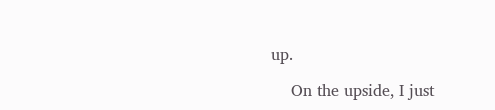up.

    On the upside, I just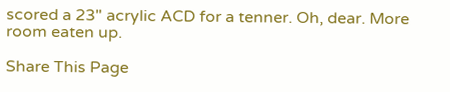scored a 23" acrylic ACD for a tenner. Oh, dear. More room eaten up.

Share This Page